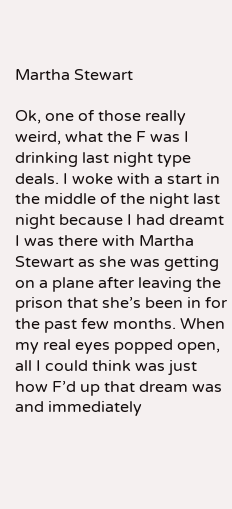Martha Stewart

Ok, one of those really weird, what the F was I drinking last night type deals. I woke with a start in the middle of the night last night because I had dreamt I was there with Martha Stewart as she was getting on a plane after leaving the prison that she’s been in for the past few months. When my real eyes popped open, all I could think was just how F’d up that dream was and immediately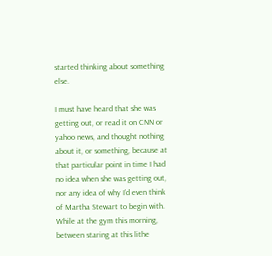started thinking about something else.

I must have heard that she was getting out, or read it on CNN or yahoo news, and thought nothing about it, or something, because at that particular point in time I had no idea when she was getting out, nor any idea of why I’d even think of Martha Stewart to begin with. While at the gym this morning, between staring at this lithe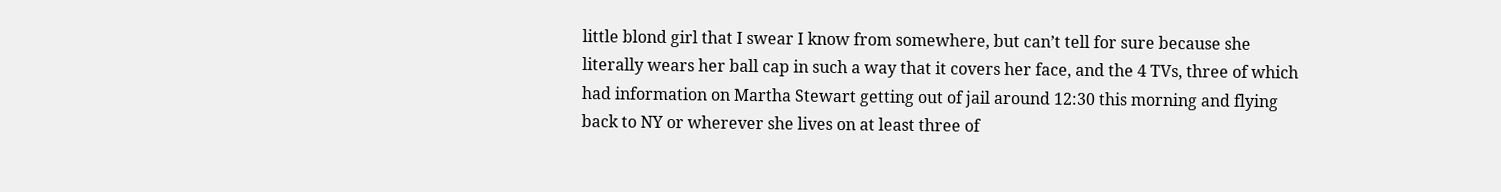little blond girl that I swear I know from somewhere, but can’t tell for sure because she literally wears her ball cap in such a way that it covers her face, and the 4 TVs, three of which had information on Martha Stewart getting out of jail around 12:30 this morning and flying back to NY or wherever she lives on at least three of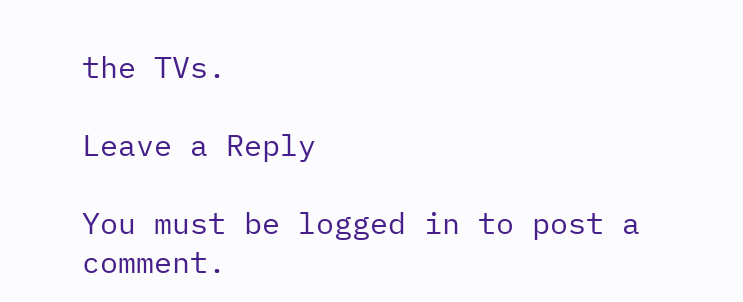the TVs.

Leave a Reply

You must be logged in to post a comment.